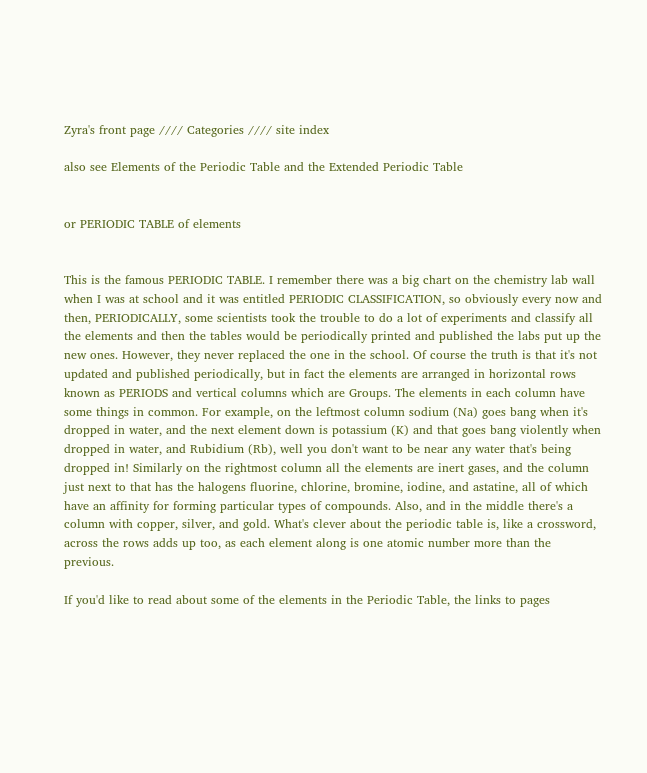Zyra's front page //// Categories //// site index

also see Elements of the Periodic Table and the Extended Periodic Table


or PERIODIC TABLE of elements


This is the famous PERIODIC TABLE. I remember there was a big chart on the chemistry lab wall when I was at school and it was entitled PERIODIC CLASSIFICATION, so obviously every now and then, PERIODICALLY, some scientists took the trouble to do a lot of experiments and classify all the elements and then the tables would be periodically printed and published the labs put up the new ones. However, they never replaced the one in the school. Of course the truth is that it's not updated and published periodically, but in fact the elements are arranged in horizontal rows known as PERIODS and vertical columns which are Groups. The elements in each column have some things in common. For example, on the leftmost column sodium (Na) goes bang when it's dropped in water, and the next element down is potassium (K) and that goes bang violently when dropped in water, and Rubidium (Rb), well you don't want to be near any water that's being dropped in! Similarly on the rightmost column all the elements are inert gases, and the column just next to that has the halogens fluorine, chlorine, bromine, iodine, and astatine, all of which have an affinity for forming particular types of compounds. Also, and in the middle there's a column with copper, silver, and gold. What's clever about the periodic table is, like a crossword, across the rows adds up too, as each element along is one atomic number more than the previous.

If you'd like to read about some of the elements in the Periodic Table, the links to pages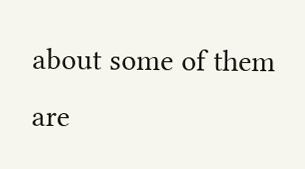about some of them are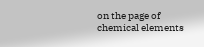on the page of chemical elements